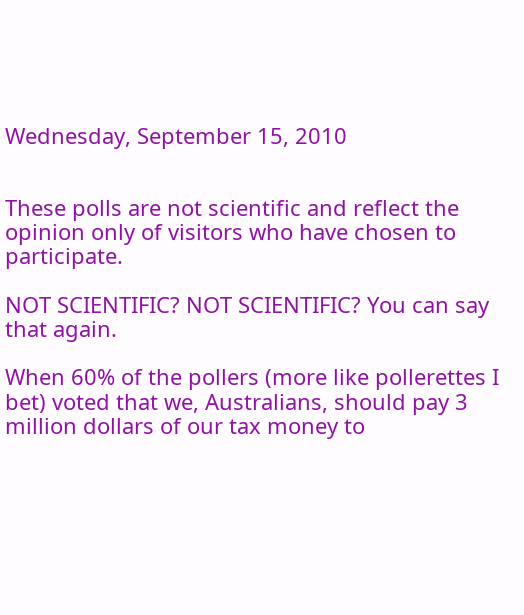Wednesday, September 15, 2010


These polls are not scientific and reflect the opinion only of visitors who have chosen to participate.

NOT SCIENTIFIC? NOT SCIENTIFIC? You can say that again.

When 60% of the pollers (more like pollerettes I bet) voted that we, Australians, should pay 3 million dollars of our tax money to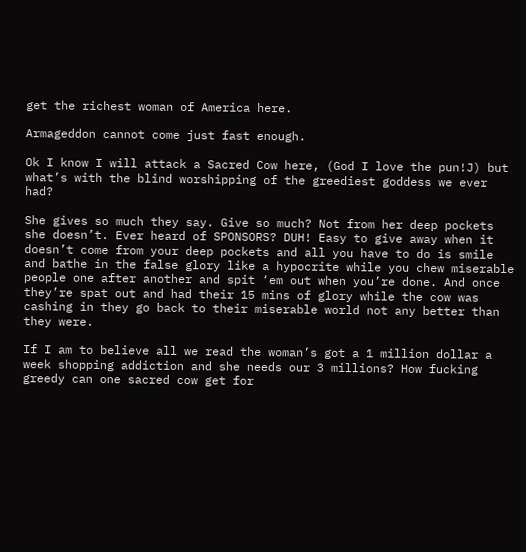get the richest woman of America here.

Armageddon cannot come just fast enough.

Ok I know I will attack a Sacred Cow here, (God I love the pun!J) but what’s with the blind worshipping of the greediest goddess we ever had?

She gives so much they say. Give so much? Not from her deep pockets she doesn’t. Ever heard of SPONSORS? DUH! Easy to give away when it doesn’t come from your deep pockets and all you have to do is smile and bathe in the false glory like a hypocrite while you chew miserable people one after another and spit ‘em out when you’re done. And once they’re spat out and had their 15 mins of glory while the cow was cashing in they go back to their miserable world not any better than they were.

If I am to believe all we read the woman’s got a 1 million dollar a week shopping addiction and she needs our 3 millions? How fucking greedy can one sacred cow get for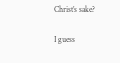Christ’s sake?

I guess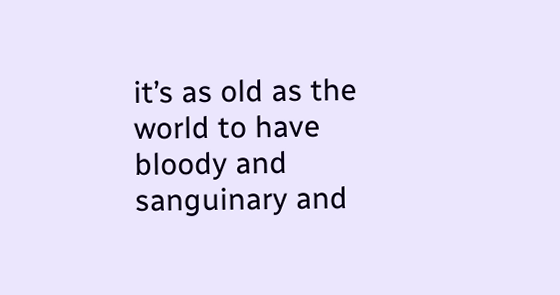it’s as old as the world to have bloody and sanguinary and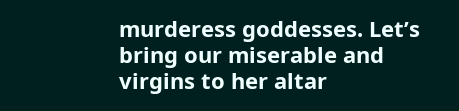murderess goddesses. Let’s bring our miserable and virgins to her altar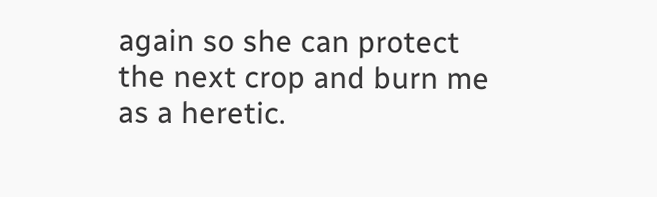again so she can protect the next crop and burn me as a heretic.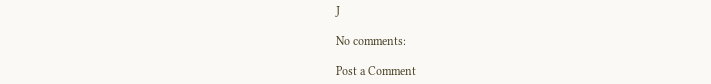J

No comments:

Post a Comment